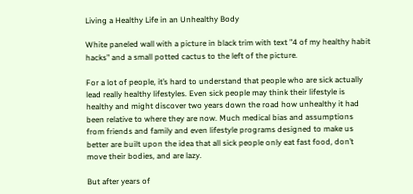Living a Healthy Life in an Unhealthy Body

White paneled wall with a picture in black trim with text "4 of my healthy habit hacks" and a small potted cactus to the left of the picture.

For a lot of people, it’s hard to understand that people who are sick actually lead really healthy lifestyles. Even sick people may think their lifestyle is healthy and might discover two years down the road how unhealthy it had been relative to where they are now. Much medical bias and assumptions from friends and family and even lifestyle programs designed to make us better are built upon the idea that all sick people only eat fast food, don’t move their bodies, and are lazy.

But after years of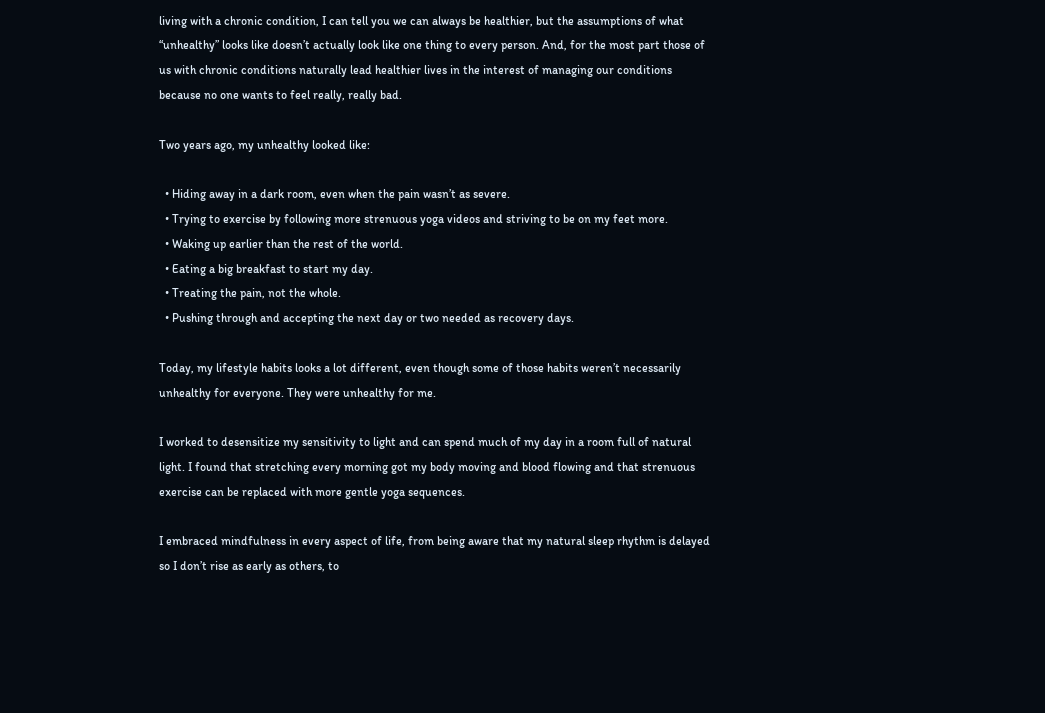living with a chronic condition, I can tell you we can always be healthier, but the assumptions of what “unhealthy” looks like doesn’t actually look like one thing to every person. And, for the most part those of us with chronic conditions naturally lead healthier lives in the interest of managing our conditions because no one wants to feel really, really bad.

Two years ago, my unhealthy looked like:

  • Hiding away in a dark room, even when the pain wasn’t as severe.
  • Trying to exercise by following more strenuous yoga videos and striving to be on my feet more.
  • Waking up earlier than the rest of the world.
  • Eating a big breakfast to start my day.
  • Treating the pain, not the whole.
  • Pushing through and accepting the next day or two needed as recovery days.

Today, my lifestyle habits looks a lot different, even though some of those habits weren’t necessarily unhealthy for everyone. They were unhealthy for me.

I worked to desensitize my sensitivity to light and can spend much of my day in a room full of natural light. I found that stretching every morning got my body moving and blood flowing and that strenuous exercise can be replaced with more gentle yoga sequences.

I embraced mindfulness in every aspect of life, from being aware that my natural sleep rhythm is delayed so I don’t rise as early as others, to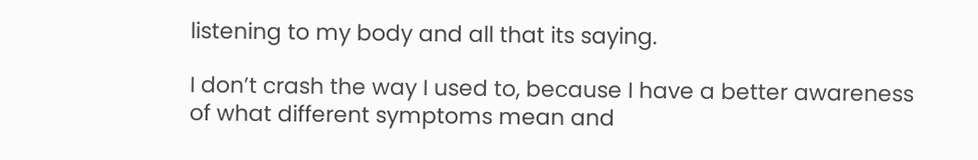listening to my body and all that its saying.

I don’t crash the way I used to, because I have a better awareness of what different symptoms mean and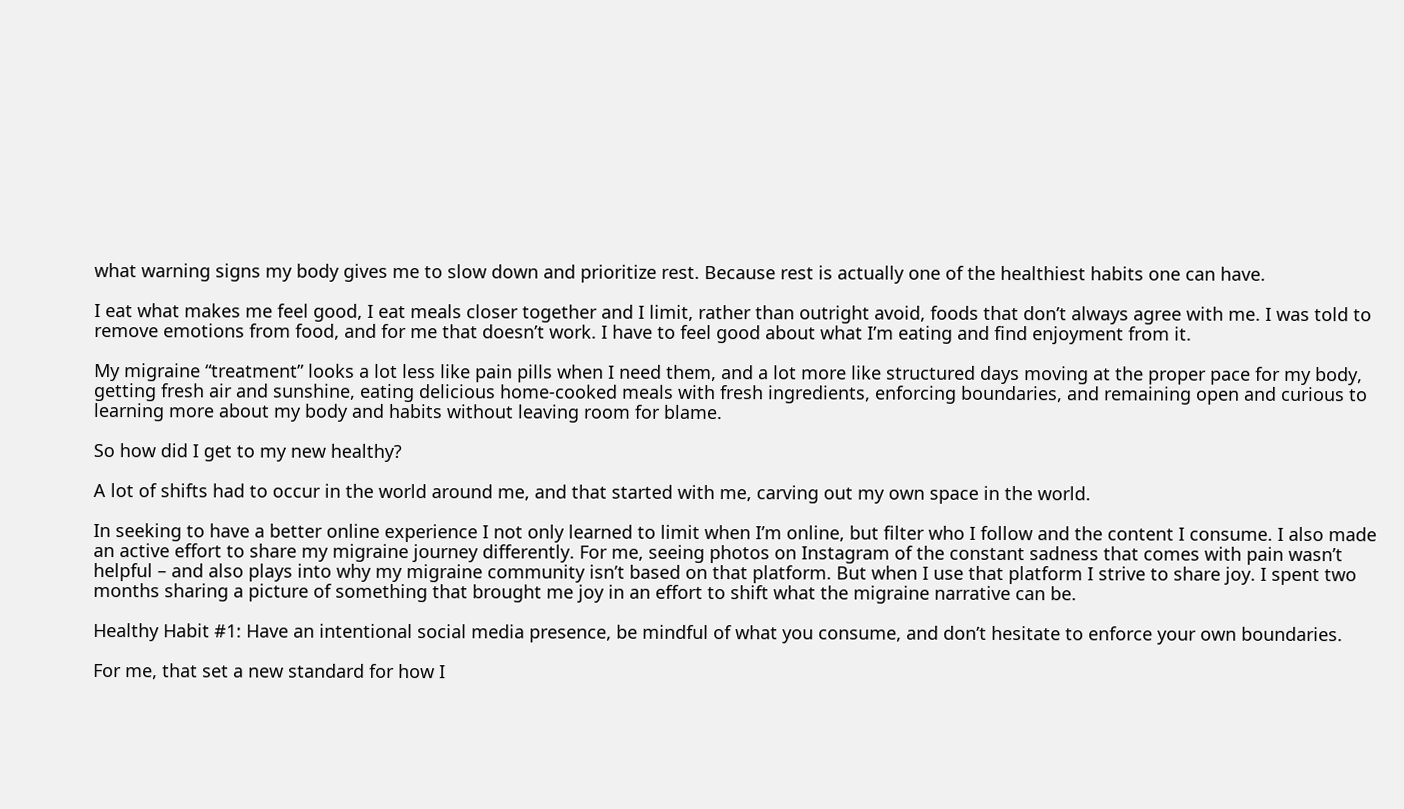what warning signs my body gives me to slow down and prioritize rest. Because rest is actually one of the healthiest habits one can have.

I eat what makes me feel good, I eat meals closer together and I limit, rather than outright avoid, foods that don’t always agree with me. I was told to remove emotions from food, and for me that doesn’t work. I have to feel good about what I’m eating and find enjoyment from it.

My migraine “treatment” looks a lot less like pain pills when I need them, and a lot more like structured days moving at the proper pace for my body, getting fresh air and sunshine, eating delicious home-cooked meals with fresh ingredients, enforcing boundaries, and remaining open and curious to learning more about my body and habits without leaving room for blame.

So how did I get to my new healthy?

A lot of shifts had to occur in the world around me, and that started with me, carving out my own space in the world.

In seeking to have a better online experience I not only learned to limit when I’m online, but filter who I follow and the content I consume. I also made an active effort to share my migraine journey differently. For me, seeing photos on Instagram of the constant sadness that comes with pain wasn’t helpful – and also plays into why my migraine community isn’t based on that platform. But when I use that platform I strive to share joy. I spent two months sharing a picture of something that brought me joy in an effort to shift what the migraine narrative can be.

Healthy Habit #1: Have an intentional social media presence, be mindful of what you consume, and don’t hesitate to enforce your own boundaries.

For me, that set a new standard for how I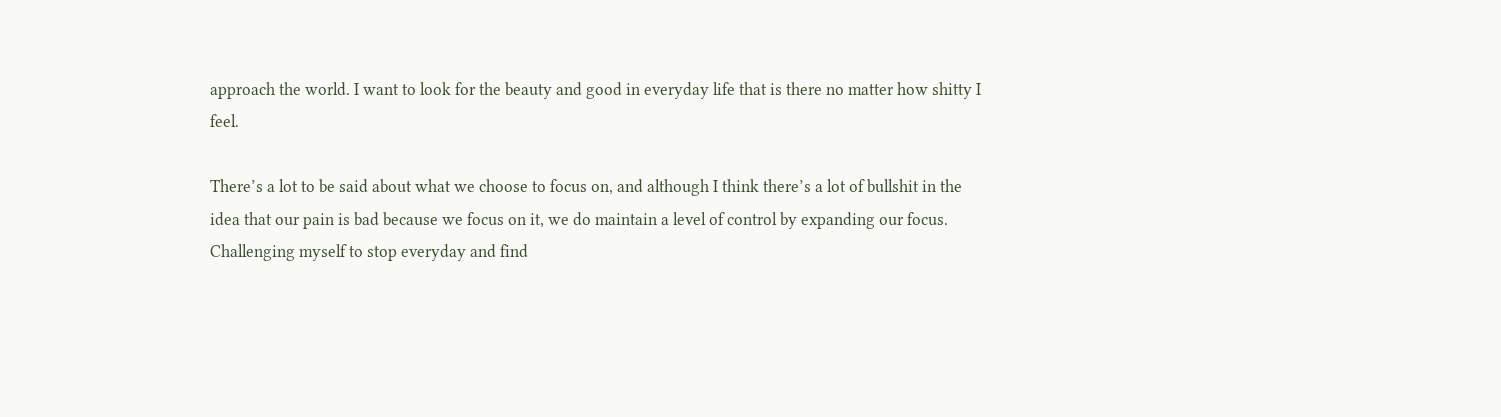approach the world. I want to look for the beauty and good in everyday life that is there no matter how shitty I feel.

There’s a lot to be said about what we choose to focus on, and although I think there’s a lot of bullshit in the idea that our pain is bad because we focus on it, we do maintain a level of control by expanding our focus. Challenging myself to stop everyday and find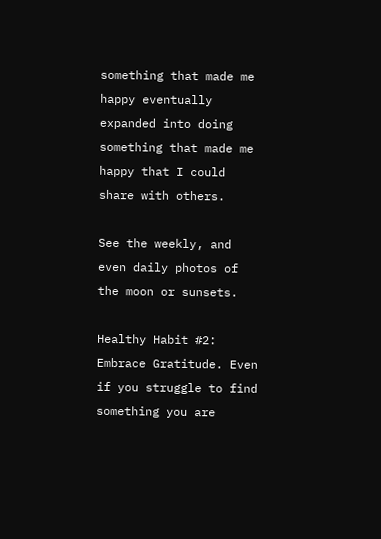something that made me happy eventually expanded into doing something that made me happy that I could share with others.

See the weekly, and even daily photos of the moon or sunsets.

Healthy Habit #2: Embrace Gratitude. Even if you struggle to find something you are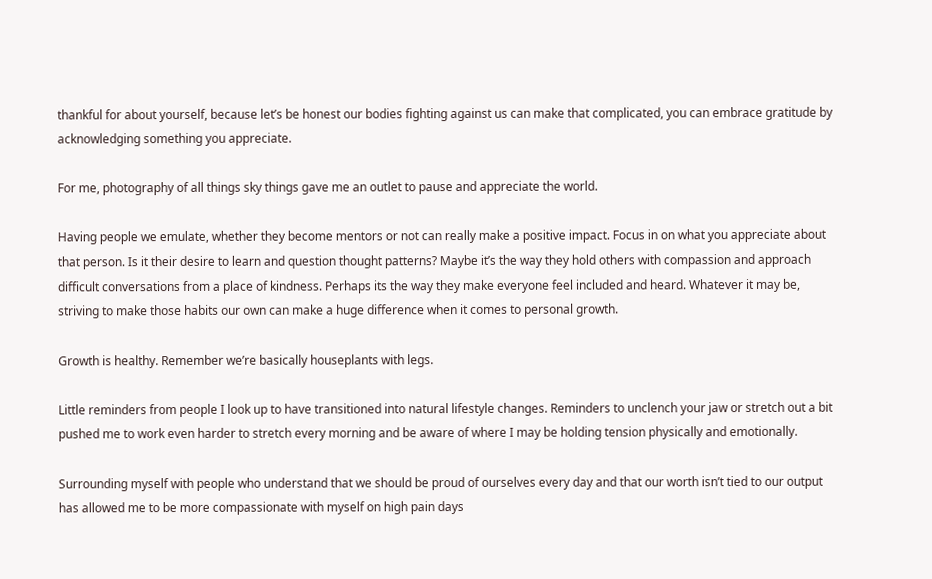thankful for about yourself, because let’s be honest our bodies fighting against us can make that complicated, you can embrace gratitude by acknowledging something you appreciate.

For me, photography of all things sky things gave me an outlet to pause and appreciate the world.

Having people we emulate, whether they become mentors or not can really make a positive impact. Focus in on what you appreciate about that person. Is it their desire to learn and question thought patterns? Maybe it’s the way they hold others with compassion and approach difficult conversations from a place of kindness. Perhaps its the way they make everyone feel included and heard. Whatever it may be, striving to make those habits our own can make a huge difference when it comes to personal growth.

Growth is healthy. Remember we’re basically houseplants with legs.

Little reminders from people I look up to have transitioned into natural lifestyle changes. Reminders to unclench your jaw or stretch out a bit pushed me to work even harder to stretch every morning and be aware of where I may be holding tension physically and emotionally.

Surrounding myself with people who understand that we should be proud of ourselves every day and that our worth isn’t tied to our output has allowed me to be more compassionate with myself on high pain days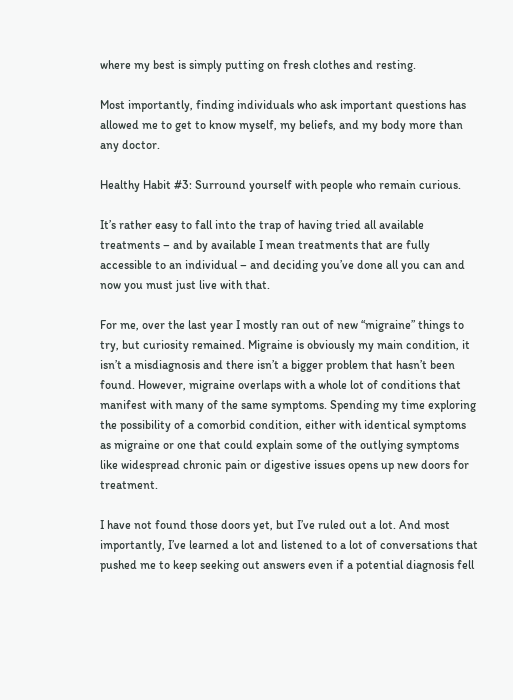where my best is simply putting on fresh clothes and resting.

Most importantly, finding individuals who ask important questions has allowed me to get to know myself, my beliefs, and my body more than any doctor.

Healthy Habit #3: Surround yourself with people who remain curious.

It’s rather easy to fall into the trap of having tried all available treatments – and by available I mean treatments that are fully accessible to an individual – and deciding you’ve done all you can and now you must just live with that.

For me, over the last year I mostly ran out of new “migraine” things to try, but curiosity remained. Migraine is obviously my main condition, it isn’t a misdiagnosis and there isn’t a bigger problem that hasn’t been found. However, migraine overlaps with a whole lot of conditions that manifest with many of the same symptoms. Spending my time exploring the possibility of a comorbid condition, either with identical symptoms as migraine or one that could explain some of the outlying symptoms like widespread chronic pain or digestive issues opens up new doors for treatment.

I have not found those doors yet, but I’ve ruled out a lot. And most importantly, I’ve learned a lot and listened to a lot of conversations that pushed me to keep seeking out answers even if a potential diagnosis fell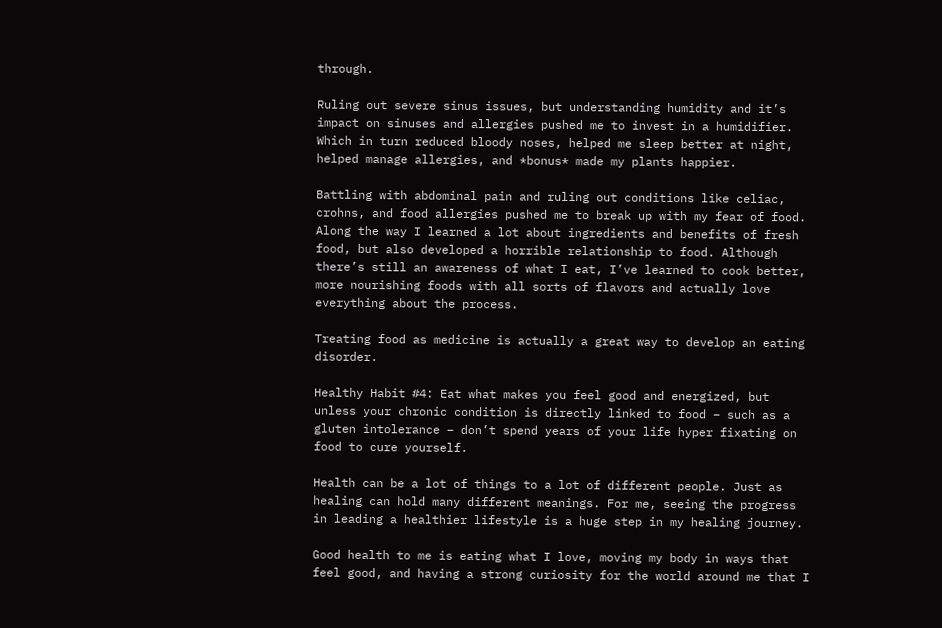through.

Ruling out severe sinus issues, but understanding humidity and it’s impact on sinuses and allergies pushed me to invest in a humidifier. Which in turn reduced bloody noses, helped me sleep better at night, helped manage allergies, and *bonus* made my plants happier.

Battling with abdominal pain and ruling out conditions like celiac, crohns, and food allergies pushed me to break up with my fear of food. Along the way I learned a lot about ingredients and benefits of fresh food, but also developed a horrible relationship to food. Although there’s still an awareness of what I eat, I’ve learned to cook better, more nourishing foods with all sorts of flavors and actually love everything about the process.

Treating food as medicine is actually a great way to develop an eating disorder.

Healthy Habit #4: Eat what makes you feel good and energized, but unless your chronic condition is directly linked to food – such as a gluten intolerance – don’t spend years of your life hyper fixating on food to cure yourself.

Health can be a lot of things to a lot of different people. Just as healing can hold many different meanings. For me, seeing the progress in leading a healthier lifestyle is a huge step in my healing journey.

Good health to me is eating what I love, moving my body in ways that feel good, and having a strong curiosity for the world around me that I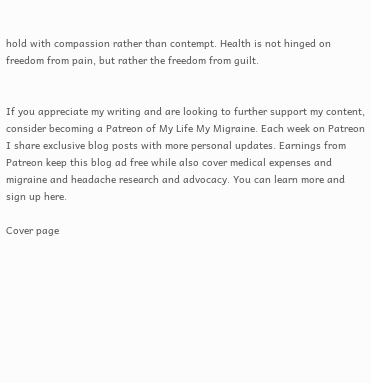hold with compassion rather than contempt. Health is not hinged on freedom from pain, but rather the freedom from guilt.


If you appreciate my writing and are looking to further support my content, consider becoming a Patreon of My Life My Migraine. Each week on Patreon I share exclusive blog posts with more personal updates. Earnings from Patreon keep this blog ad free while also cover medical expenses and migraine and headache research and advocacy. You can learn more and sign up here.

Cover page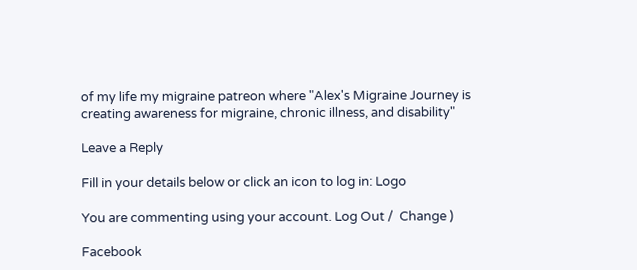of my life my migraine patreon where "Alex's Migraine Journey is creating awareness for migraine, chronic illness, and disability"

Leave a Reply

Fill in your details below or click an icon to log in: Logo

You are commenting using your account. Log Out /  Change )

Facebook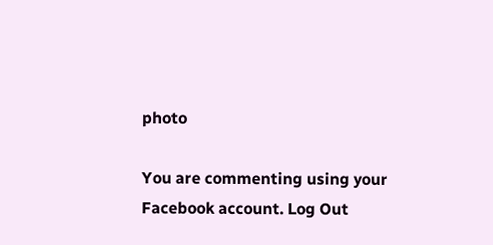photo

You are commenting using your Facebook account. Log Out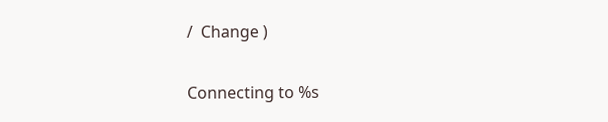/  Change )

Connecting to %s